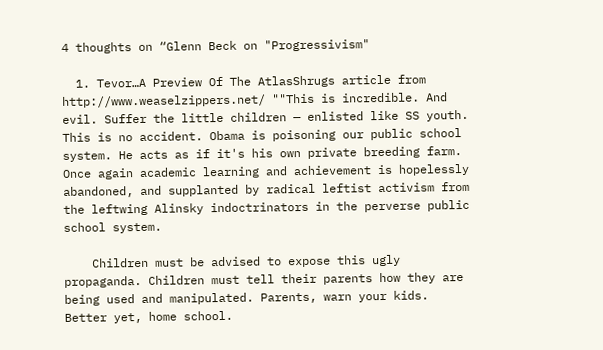4 thoughts on “Glenn Beck on "Progressivism"

  1. Tevor…A Preview Of The AtlasShrugs article from http://www.weaselzippers.net/ ""This is incredible. And evil. Suffer the little children — enlisted like SS youth. This is no accident. Obama is poisoning our public school system. He acts as if it's his own private breeding farm. Once again academic learning and achievement is hopelessly abandoned, and supplanted by radical leftist activism from the leftwing Alinsky indoctrinators in the perverse public school system.

    Children must be advised to expose this ugly propaganda. Children must tell their parents how they are being used and manipulated. Parents, warn your kids. Better yet, home school.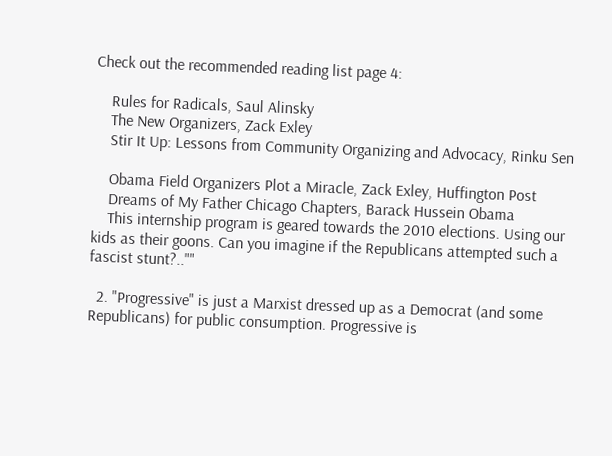Check out the recommended reading list page 4:

    Rules for Radicals, Saul Alinsky
    The New Organizers, Zack Exley
    Stir It Up: Lessons from Community Organizing and Advocacy, Rinku Sen

    Obama Field Organizers Plot a Miracle, Zack Exley, Huffington Post
    Dreams of My Father Chicago Chapters, Barack Hussein Obama
    This internship program is geared towards the 2010 elections. Using our kids as their goons. Can you imagine if the Republicans attempted such a fascist stunt?..""

  2. "Progressive" is just a Marxist dressed up as a Democrat (and some Republicans) for public consumption. Progressive is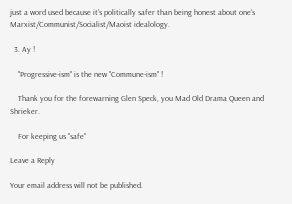just a word used because it's politically safer than being honest about one's Marxist/Communist/Socialist/Maoist idealology.

  3. Ay !

    "Progressive-ism" is the new "Commune-ism" !

    Thank you for the forewarning Glen Speck, you Mad Old Drama Queen and Shrieker.

    For keeping us "safe"

Leave a Reply

Your email address will not be published.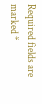Required fields are marked *